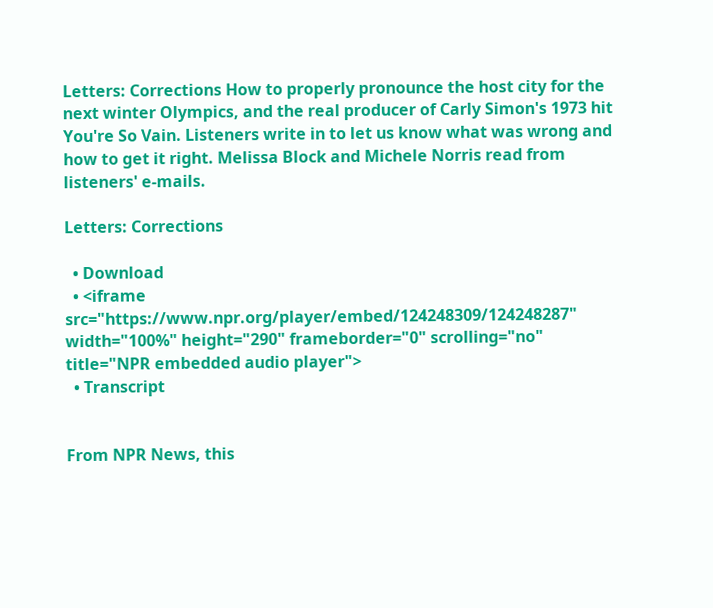Letters: Corrections How to properly pronounce the host city for the next winter Olympics, and the real producer of Carly Simon's 1973 hit You're So Vain. Listeners write in to let us know what was wrong and how to get it right. Melissa Block and Michele Norris read from listeners' e-mails.

Letters: Corrections

  • Download
  • <iframe src="https://www.npr.org/player/embed/124248309/124248287" width="100%" height="290" frameborder="0" scrolling="no" title="NPR embedded audio player">
  • Transcript


From NPR News, this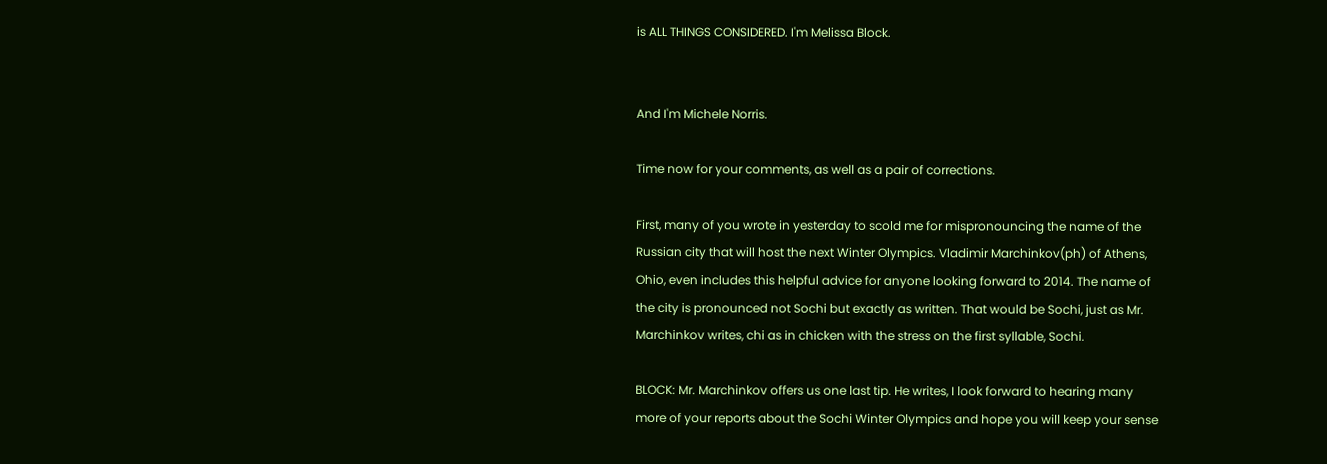is ALL THINGS CONSIDERED. I'm Melissa Block.


And I'm Michele Norris.

Time now for your comments, as well as a pair of corrections.

First, many of you wrote in yesterday to scold me for mispronouncing the name of the Russian city that will host the next Winter Olympics. Vladimir Marchinkov(ph) of Athens, Ohio, even includes this helpful advice for anyone looking forward to 2014. The name of the city is pronounced not Sochi but exactly as written. That would be Sochi, just as Mr. Marchinkov writes, chi as in chicken with the stress on the first syllable, Sochi.

BLOCK: Mr. Marchinkov offers us one last tip. He writes, I look forward to hearing many more of your reports about the Sochi Winter Olympics and hope you will keep your sense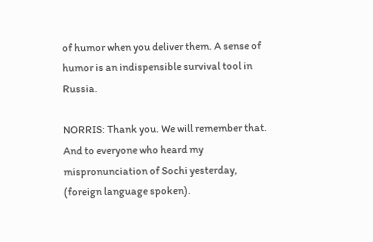of humor when you deliver them. A sense of humor is an indispensible survival tool in Russia.

NORRIS: Thank you. We will remember that. And to everyone who heard my mispronunciation of Sochi yesterday, (foreign language spoken).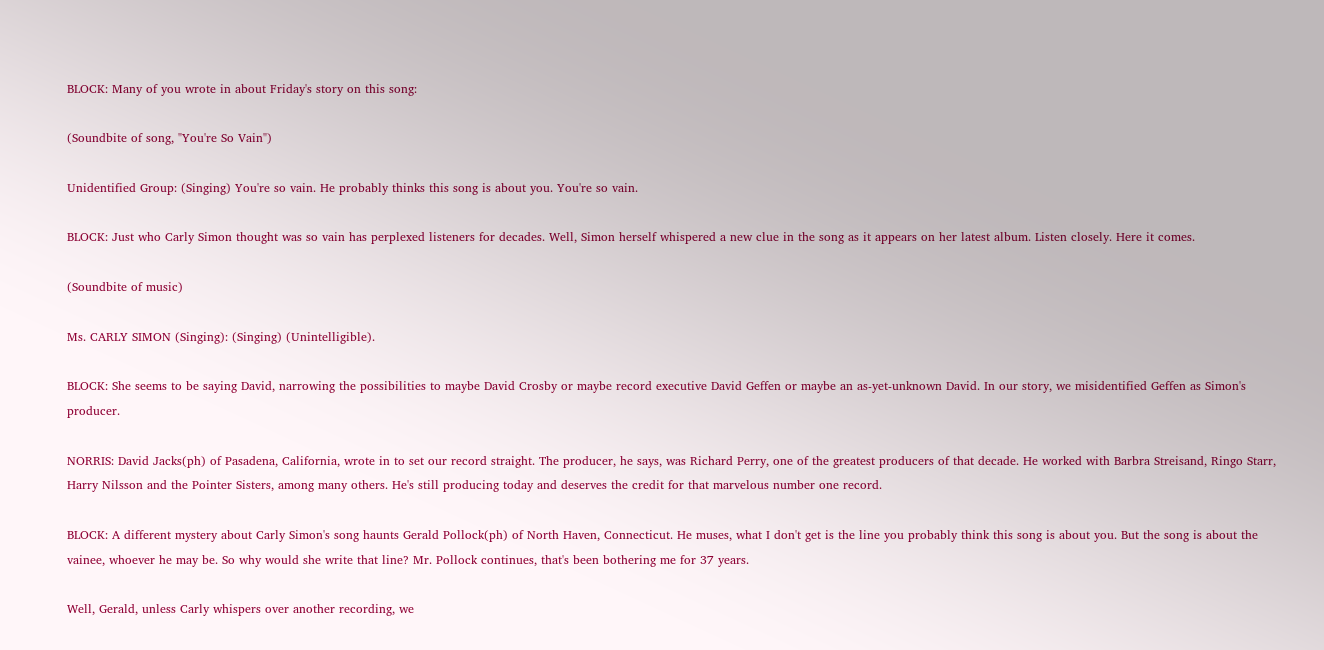BLOCK: Many of you wrote in about Friday's story on this song:

(Soundbite of song, "You're So Vain")

Unidentified Group: (Singing) You're so vain. He probably thinks this song is about you. You're so vain.

BLOCK: Just who Carly Simon thought was so vain has perplexed listeners for decades. Well, Simon herself whispered a new clue in the song as it appears on her latest album. Listen closely. Here it comes.

(Soundbite of music)

Ms. CARLY SIMON (Singing): (Singing) (Unintelligible).

BLOCK: She seems to be saying David, narrowing the possibilities to maybe David Crosby or maybe record executive David Geffen or maybe an as-yet-unknown David. In our story, we misidentified Geffen as Simon's producer.

NORRIS: David Jacks(ph) of Pasadena, California, wrote in to set our record straight. The producer, he says, was Richard Perry, one of the greatest producers of that decade. He worked with Barbra Streisand, Ringo Starr, Harry Nilsson and the Pointer Sisters, among many others. He's still producing today and deserves the credit for that marvelous number one record.

BLOCK: A different mystery about Carly Simon's song haunts Gerald Pollock(ph) of North Haven, Connecticut. He muses, what I don't get is the line you probably think this song is about you. But the song is about the vainee, whoever he may be. So why would she write that line? Mr. Pollock continues, that's been bothering me for 37 years.

Well, Gerald, unless Carly whispers over another recording, we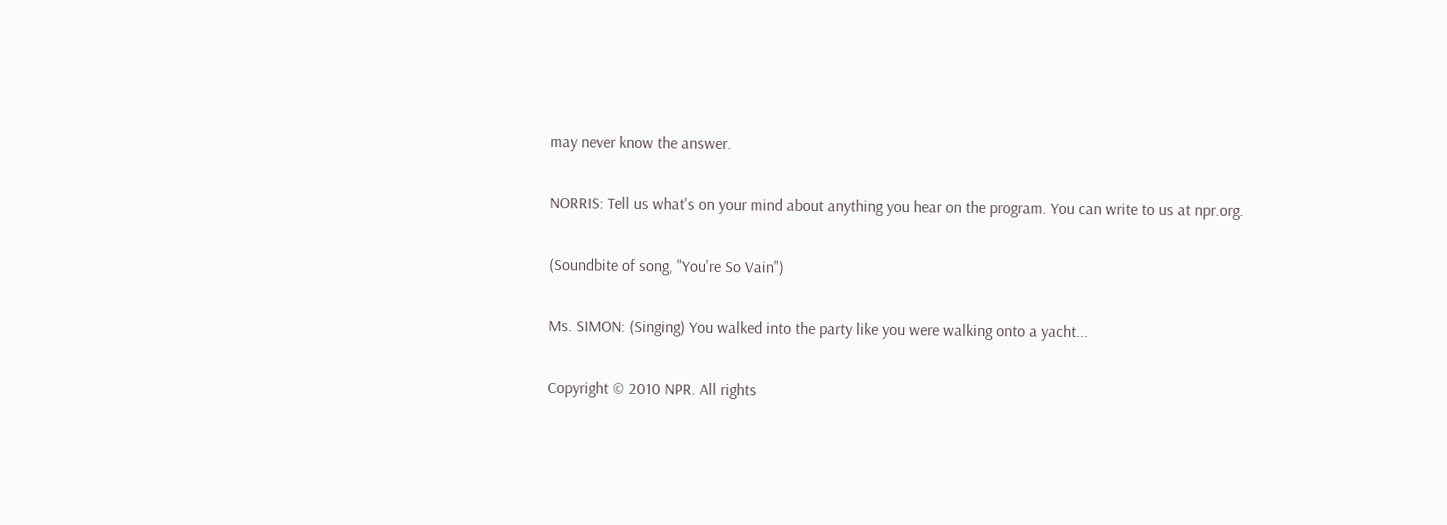may never know the answer.

NORRIS: Tell us what's on your mind about anything you hear on the program. You can write to us at npr.org.

(Soundbite of song, "You're So Vain")

Ms. SIMON: (Singing) You walked into the party like you were walking onto a yacht...

Copyright © 2010 NPR. All rights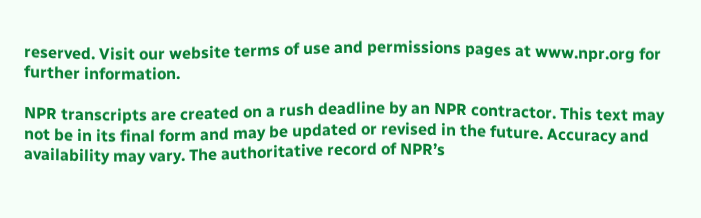reserved. Visit our website terms of use and permissions pages at www.npr.org for further information.

NPR transcripts are created on a rush deadline by an NPR contractor. This text may not be in its final form and may be updated or revised in the future. Accuracy and availability may vary. The authoritative record of NPR’s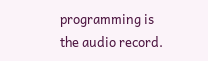programming is the audio record.